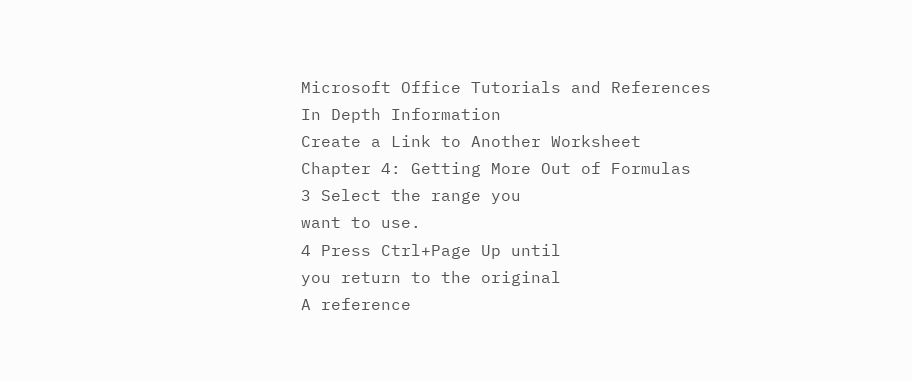Microsoft Office Tutorials and References
In Depth Information
Create a Link to Another Worksheet
Chapter 4: Getting More Out of Formulas
3 Select the range you
want to use.
4 Press Ctrl+Page Up until
you return to the original
A reference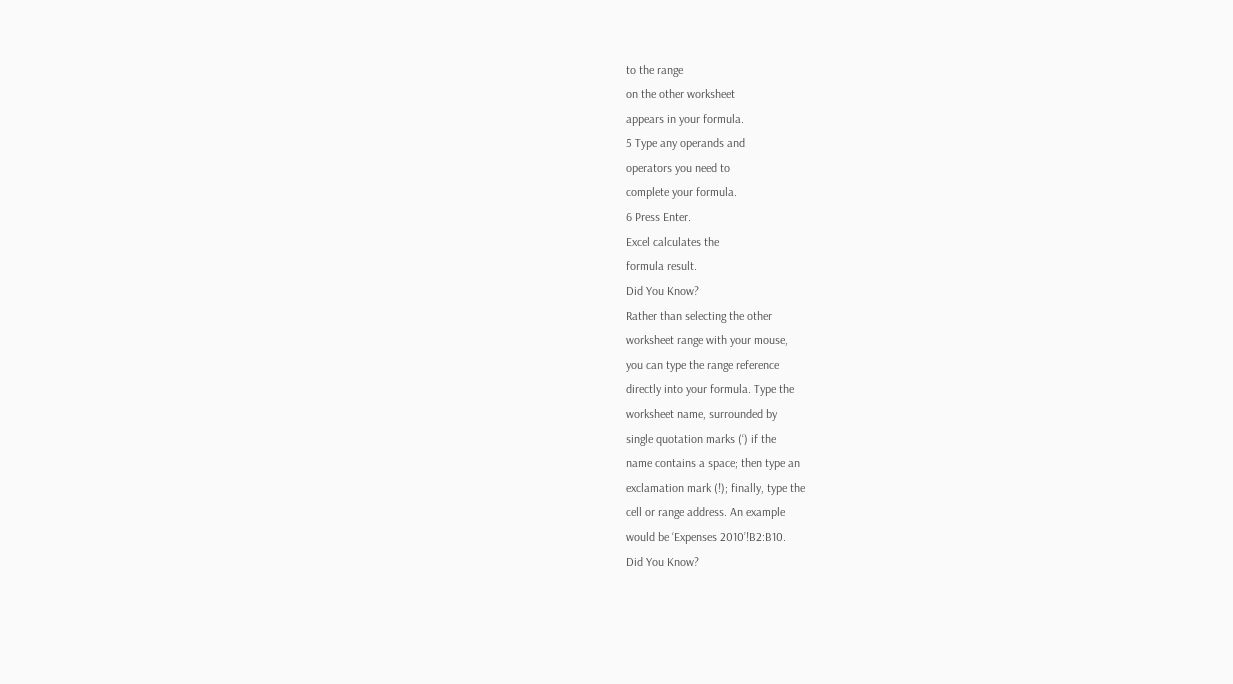to the range
on the other worksheet
appears in your formula.
5 Type any operands and
operators you need to
complete your formula.
6 Press Enter.
Excel calculates the
formula result.
Did You Know?
Rather than selecting the other
worksheet range with your mouse,
you can type the range reference
directly into your formula. Type the
worksheet name, surrounded by
single quotation marks (‘) if the
name contains a space; then type an
exclamation mark (!); finally, type the
cell or range address. An example
would be ‘Expenses 2010’!B2:B10.
Did You Know?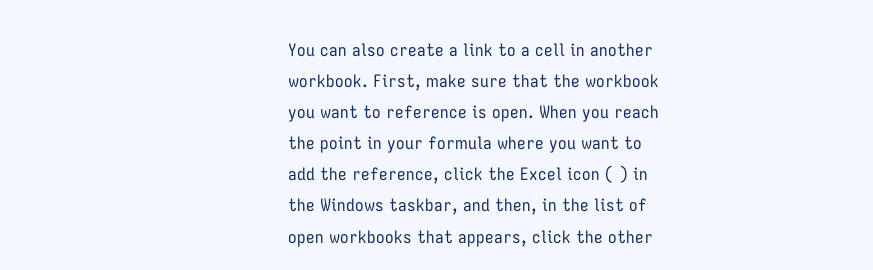You can also create a link to a cell in another
workbook. First, make sure that the workbook
you want to reference is open. When you reach
the point in your formula where you want to
add the reference, click the Excel icon ( ) in
the Windows taskbar, and then, in the list of
open workbooks that appears, click the other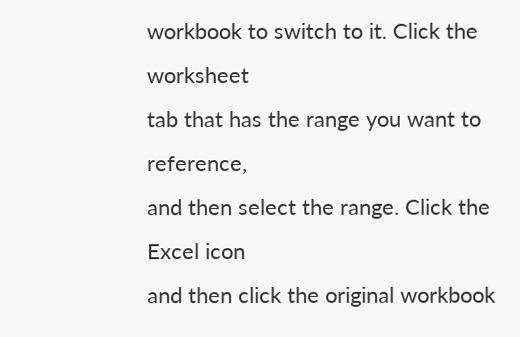workbook to switch to it. Click the worksheet
tab that has the range you want to reference,
and then select the range. Click the Excel icon
and then click the original workbook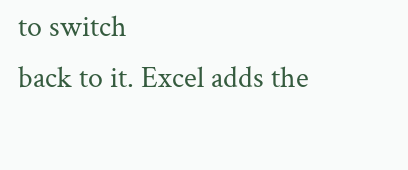to switch
back to it. Excel adds the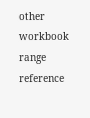other workbook range
reference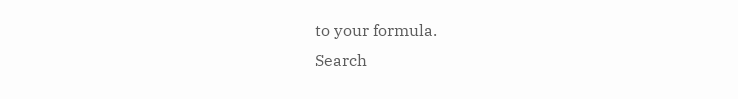to your formula.
Search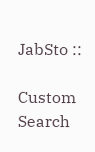JabSto ::

Custom Search